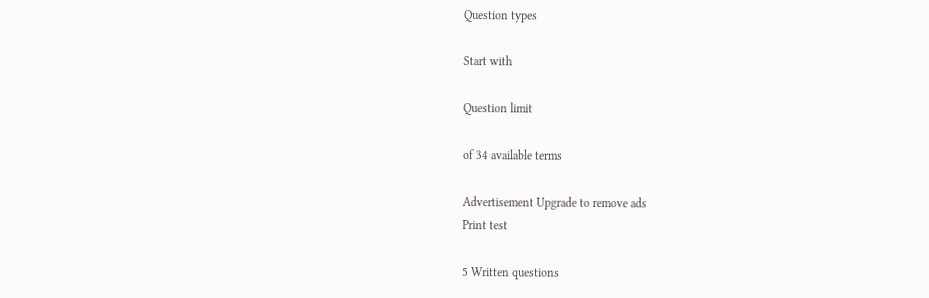Question types

Start with

Question limit

of 34 available terms

Advertisement Upgrade to remove ads
Print test

5 Written questions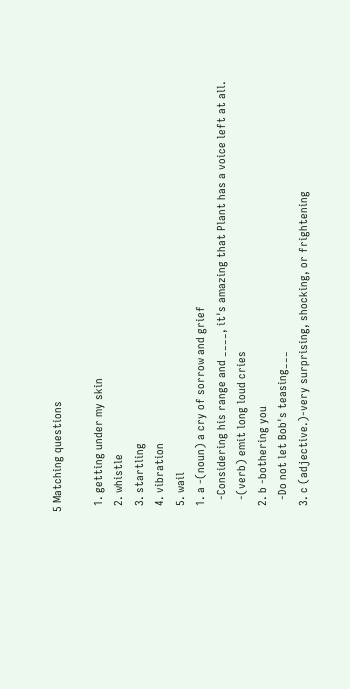5 Matching questions

  1. getting under my skin
  2. whistle
  3. startling
  4. vibration
  5. wail
  1. a -(noun) a cry of sorrow and grief
    -Considering his range and ____, it's amazing that Plant has a voice left at all.
    -(verb) emit long loud cries
  2. b -bothering you
    -Do not let Bob's teasing___
  3. c (adjective.)-very surprising, shocking, or frightening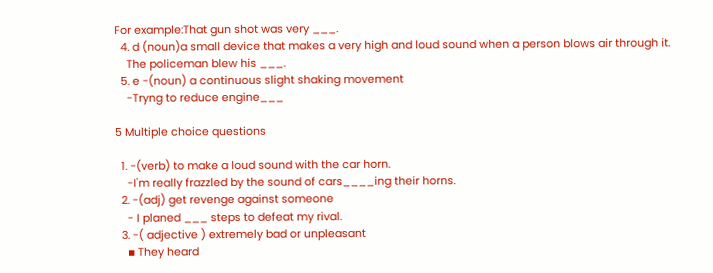For example:That gun shot was very ___.
  4. d (noun)a small device that makes a very high and loud sound when a person blows air through it.
    The policeman blew his ___.
  5. e -(noun) a continuous slight shaking movement
    -Tryng to reduce engine___

5 Multiple choice questions

  1. -(verb) to make a loud sound with the car horn.
    -I'm really frazzled by the sound of cars____ing their horns.
  2. -(adj) get revenge against someone
    - I planed ___ steps to defeat my rival.
  3. -( adjective ) extremely bad or unpleasant
    ▪ They heard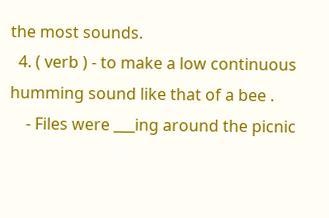the most sounds.
  4. ( verb ) - to make a low continuous humming sound like that of a bee .
    - Files were ___ing around the picnic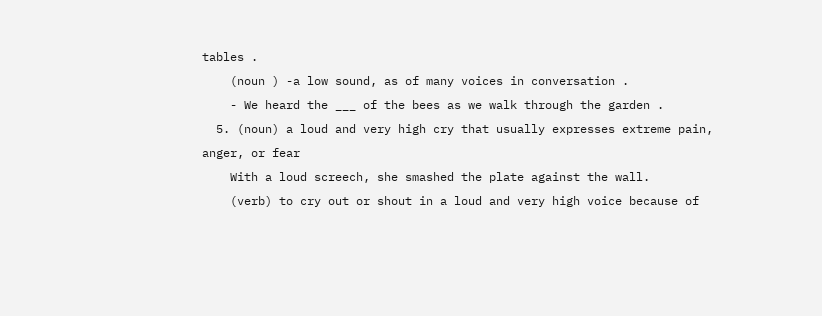tables .
    (noun ) -a low sound, as of many voices in conversation .
    - We heard the ___ of the bees as we walk through the garden .
  5. (noun) a loud and very high cry that usually expresses extreme pain, anger, or fear
    With a loud screech, she smashed the plate against the wall.
    (verb) to cry out or shout in a loud and very high voice because of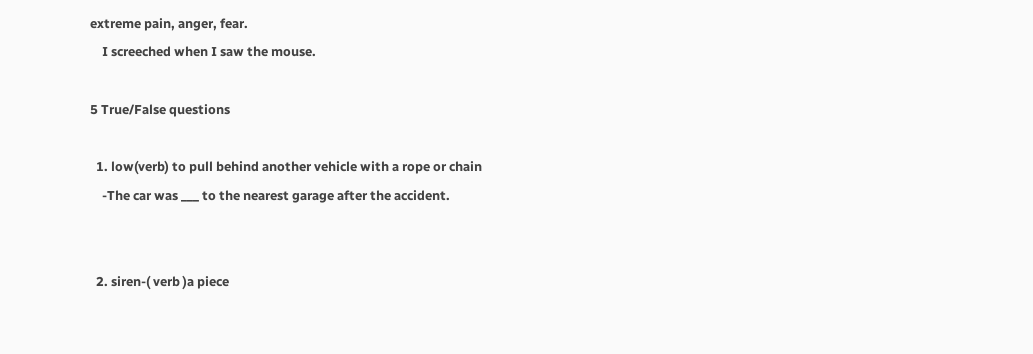extreme pain, anger, fear.
    I screeched when I saw the mouse.

5 True/False questions

  1. low(verb) to pull behind another vehicle with a rope or chain
    -The car was ___ to the nearest garage after the accident.


  2. siren-( verb )a piece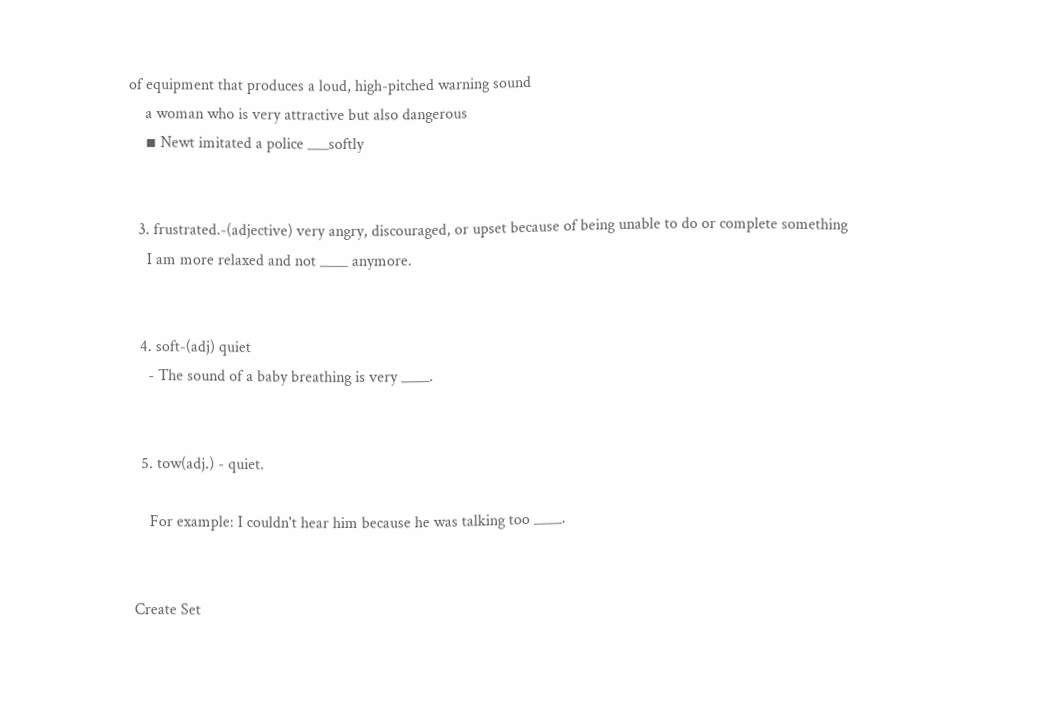of equipment that produces a loud, high-pitched warning sound
    a woman who is very attractive but also dangerous
    ▪ Newt imitated a police ___softly


  3. frustrated.-(adjective) very angry, discouraged, or upset because of being unable to do or complete something
    I am more relaxed and not ____ anymore.


  4. soft-(adj) quiet
    - The sound of a baby breathing is very ____.


  5. tow(adj.) - quiet.

    For example: I couldn't hear him because he was talking too ____.


Create Set